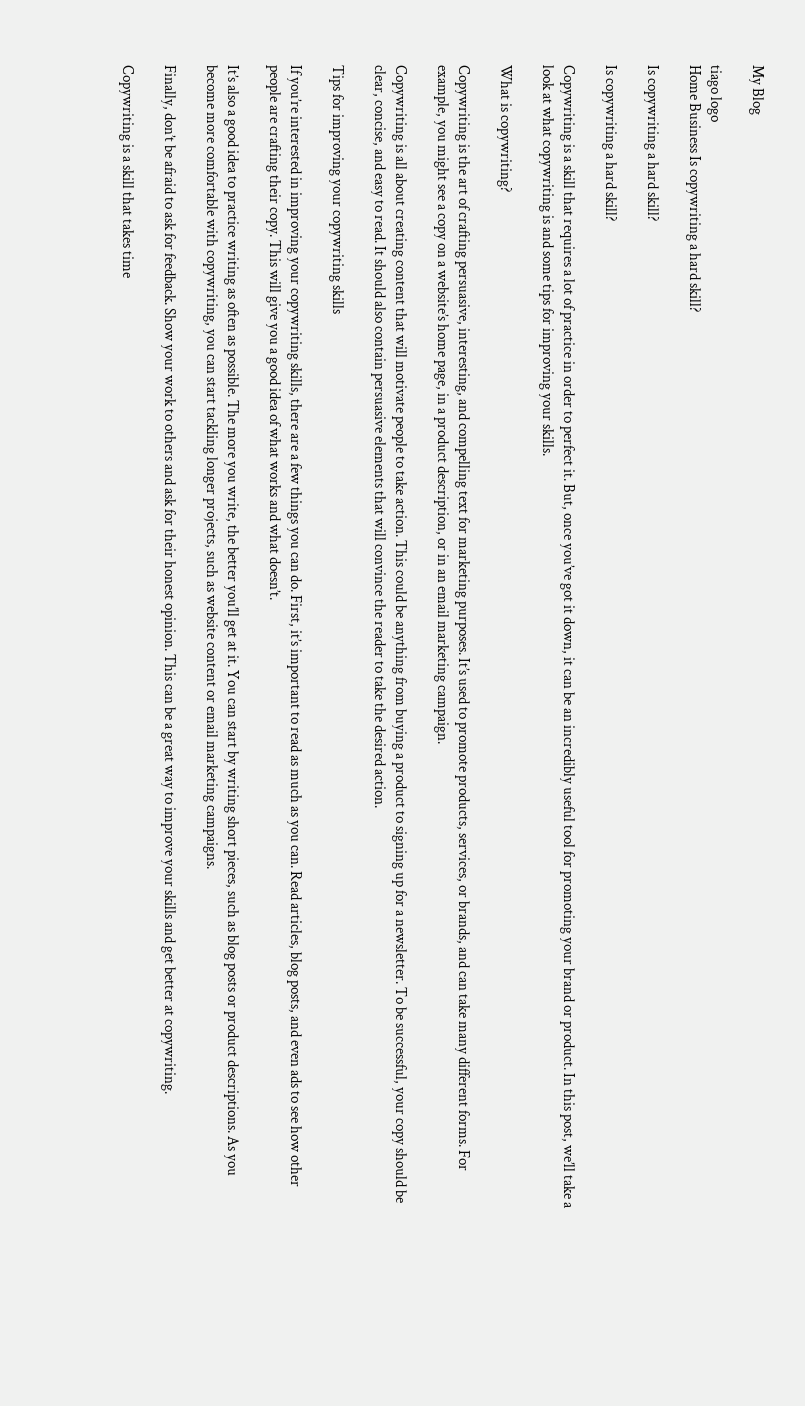My Blog

tiago logo
Home Business Is copywriting a hard skill?

Is copywriting a hard skill?

Is copywriting a hard skill?

Copywriting is a skill that requires a lot of practice in order to perfect it. But, once you’ve got it down, it can be an incredibly useful tool for promoting your brand or product. In this post, we’ll take a look at what copywriting is and some tips for improving your skills.

What is copywriting?

Copywriting is the art of crafting persuasive, interesting, and compelling text for marketing purposes. It’s used to promote products, services, or brands, and can take many different forms. For example, you might see a copy on a website’s home page, in a product description, or in an email marketing campaign.

Copywriting is all about creating content that will motivate people to take action. This could be anything from buying a product to signing up for a newsletter. To be successful, your copy should be clear, concise, and easy to read. It should also contain persuasive elements that will convince the reader to take the desired action.

Tips for improving your copywriting skills

If you’re interested in improving your copywriting skills, there are a few things you can do. First, it’s important to read as much as you can. Read articles, blog posts, and even ads to see how other people are crafting their copy. This will give you a good idea of what works and what doesn’t.

It’s also a good idea to practice writing as often as possible. The more you write, the better you’ll get at it. You can start by writing short pieces, such as blog posts or product descriptions. As you become more comfortable with copywriting, you can start tackling longer projects, such as website content or email marketing campaigns.

Finally, don’t be afraid to ask for feedback. Show your work to others and ask for their honest opinion. This can be a great way to improve your skills and get better at copywriting.

Copywriting is a skill that takes time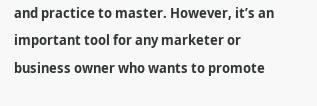and practice to master. However, it’s an important tool for any marketer or business owner who wants to promote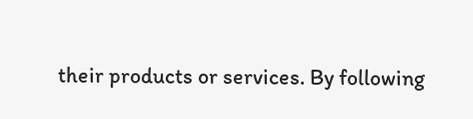their products or services. By following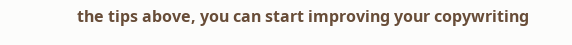the tips above, you can start improving your copywriting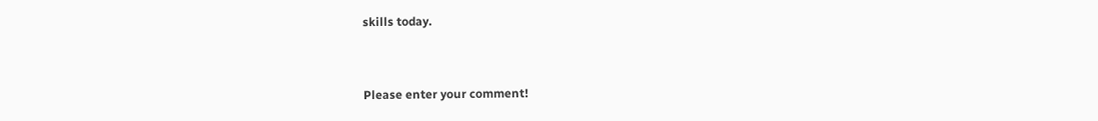skills today.


Please enter your comment!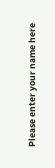Please enter your name here